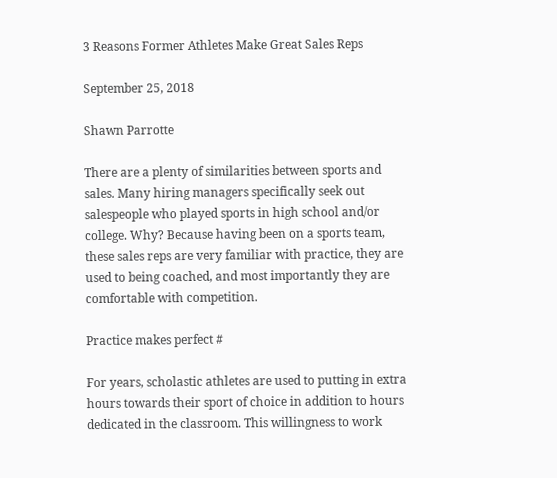3 Reasons Former Athletes Make Great Sales Reps

September 25, 2018

Shawn Parrotte

There are a plenty of similarities between sports and sales. Many hiring managers specifically seek out salespeople who played sports in high school and/or college. Why? Because having been on a sports team, these sales reps are very familiar with practice, they are used to being coached, and most importantly they are comfortable with competition.

Practice makes perfect #

For years, scholastic athletes are used to putting in extra hours towards their sport of choice in addition to hours dedicated in the classroom. This willingness to work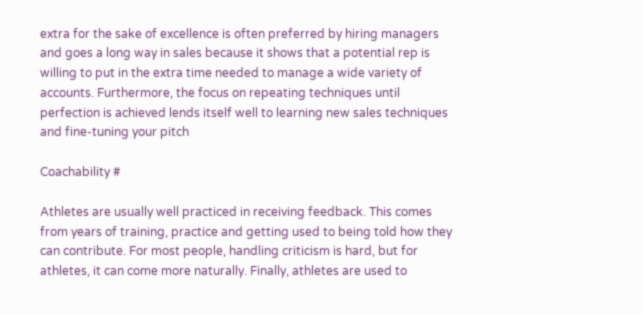extra for the sake of excellence is often preferred by hiring managers and goes a long way in sales because it shows that a potential rep is willing to put in the extra time needed to manage a wide variety of accounts. Furthermore, the focus on repeating techniques until perfection is achieved lends itself well to learning new sales techniques and fine-tuning your pitch

Coachability #

Athletes are usually well practiced in receiving feedback. This comes from years of training, practice and getting used to being told how they can contribute. For most people, handling criticism is hard, but for athletes, it can come more naturally. Finally, athletes are used to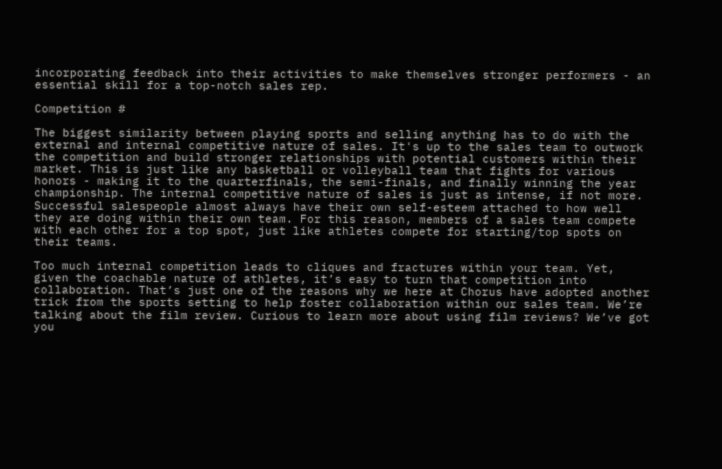incorporating feedback into their activities to make themselves stronger performers - an essential skill for a top-notch sales rep.

Competition #

The biggest similarity between playing sports and selling anything has to do with the external and internal competitive nature of sales. It's up to the sales team to outwork the competition and build stronger relationships with potential customers within their market. This is just like any basketball or volleyball team that fights for various honors - making it to the quarterfinals, the semi-finals, and finally winning the year championship. The internal competitive nature of sales is just as intense, if not more. Successful salespeople almost always have their own self-esteem attached to how well they are doing within their own team. For this reason, members of a sales team compete with each other for a top spot, just like athletes compete for starting/top spots on their teams.

Too much internal competition leads to cliques and fractures within your team. Yet, given the coachable nature of athletes, it’s easy to turn that competition into collaboration. That’s just one of the reasons why we here at Chorus have adopted another trick from the sports setting to help foster collaboration within our sales team. We’re talking about the film review. Curious to learn more about using film reviews? We’ve got you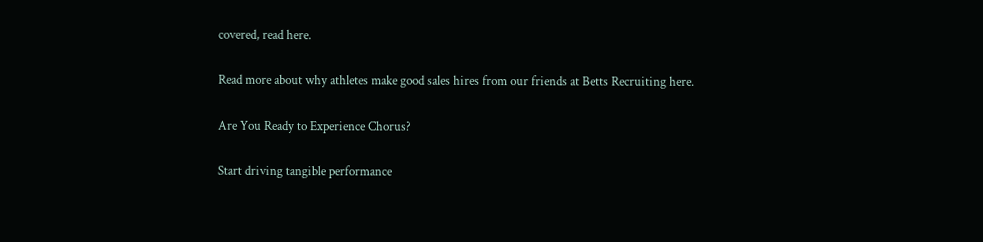covered, read here.

Read more about why athletes make good sales hires from our friends at Betts Recruiting here.

Are You Ready to Experience Chorus?

Start driving tangible performance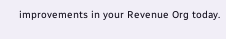improvements in your Revenue Org today.